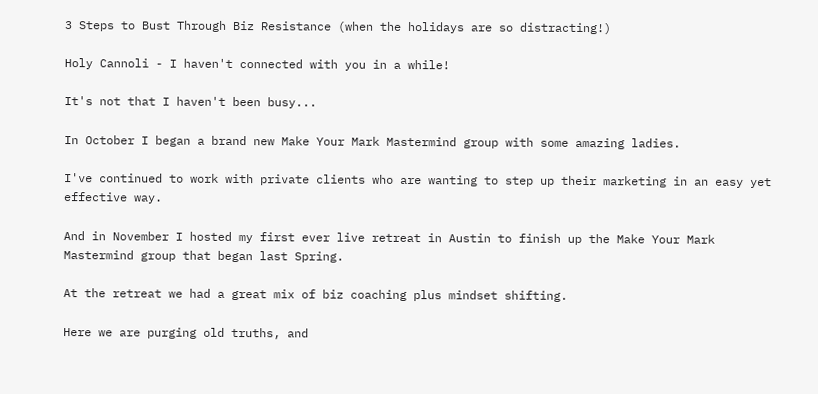3 Steps to Bust Through Biz Resistance (when the holidays are so distracting!)

Holy Cannoli - I haven't connected with you in a while!

It's not that I haven't been busy...

In October I began a brand new Make Your Mark Mastermind group with some amazing ladies.

I've continued to work with private clients who are wanting to step up their marketing in an easy yet effective way.

And in November I hosted my first ever live retreat in Austin to finish up the Make Your Mark Mastermind group that began last Spring.

At the retreat we had a great mix of biz coaching plus mindset shifting.

Here we are purging old truths, and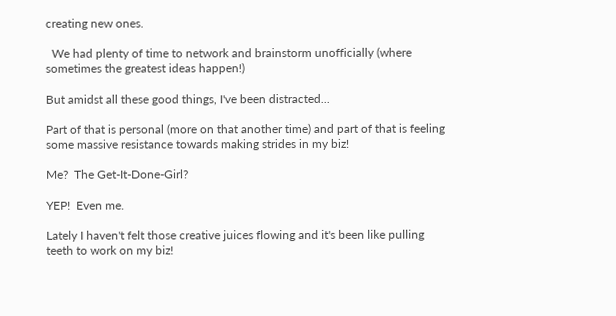creating new ones.

  We had plenty of time to network and brainstorm unofficially (where sometimes the greatest ideas happen!)

But amidst all these good things, I've been distracted...

Part of that is personal (more on that another time) and part of that is feeling some massive resistance towards making strides in my biz!

Me?  The Get-It-Done-Girl?

YEP!  Even me.

Lately I haven't felt those creative juices flowing and it's been like pulling teeth to work on my biz!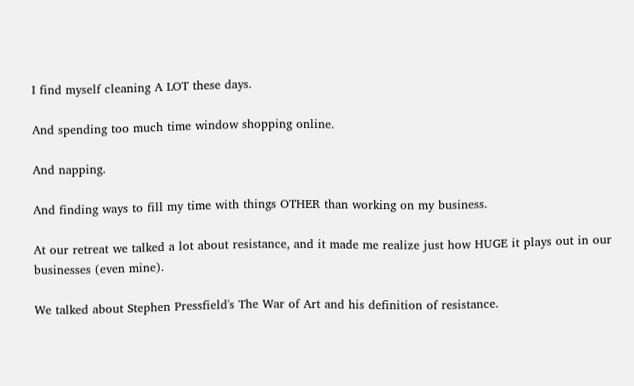I find myself cleaning A LOT these days.

And spending too much time window shopping online.

And napping.

And finding ways to fill my time with things OTHER than working on my business.

At our retreat we talked a lot about resistance, and it made me realize just how HUGE it plays out in our businesses (even mine).

We talked about Stephen Pressfield's The War of Art and his definition of resistance.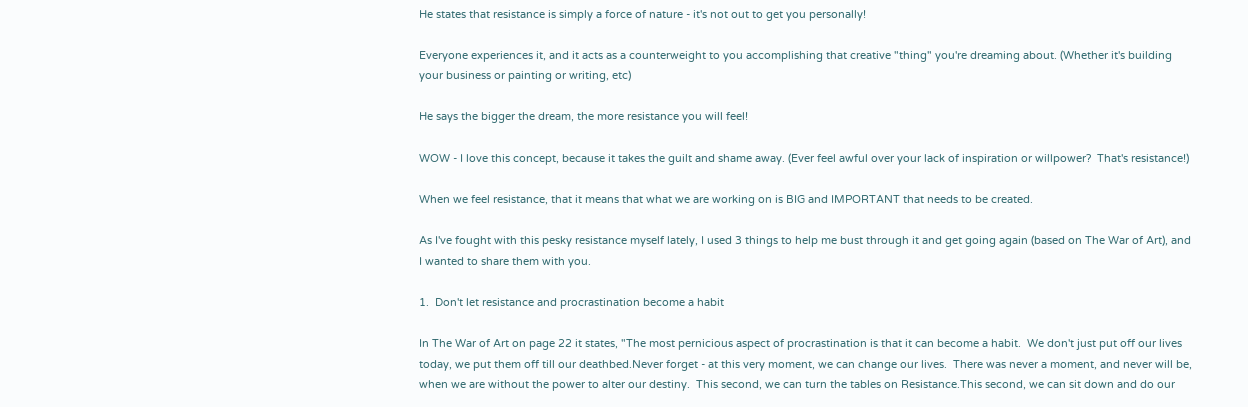He states that resistance is simply a force of nature - it's not out to get you personally!

Everyone experiences it, and it acts as a counterweight to you accomplishing that creative "thing" you're dreaming about. (Whether it's building your business or painting or writing, etc)

He says the bigger the dream, the more resistance you will feel!

WOW - I love this concept, because it takes the guilt and shame away. (Ever feel awful over your lack of inspiration or willpower?  That's resistance!)

When we feel resistance, that it means that what we are working on is BIG and IMPORTANT that needs to be created.

As I've fought with this pesky resistance myself lately, I used 3 things to help me bust through it and get going again (based on The War of Art), and I wanted to share them with you.

1.  Don't let resistance and procrastination become a habit

In The War of Art on page 22 it states, "The most pernicious aspect of procrastination is that it can become a habit.  We don't just put off our lives today, we put them off till our deathbed.Never forget - at this very moment, we can change our lives.  There was never a moment, and never will be, when we are without the power to alter our destiny.  This second, we can turn the tables on Resistance.This second, we can sit down and do our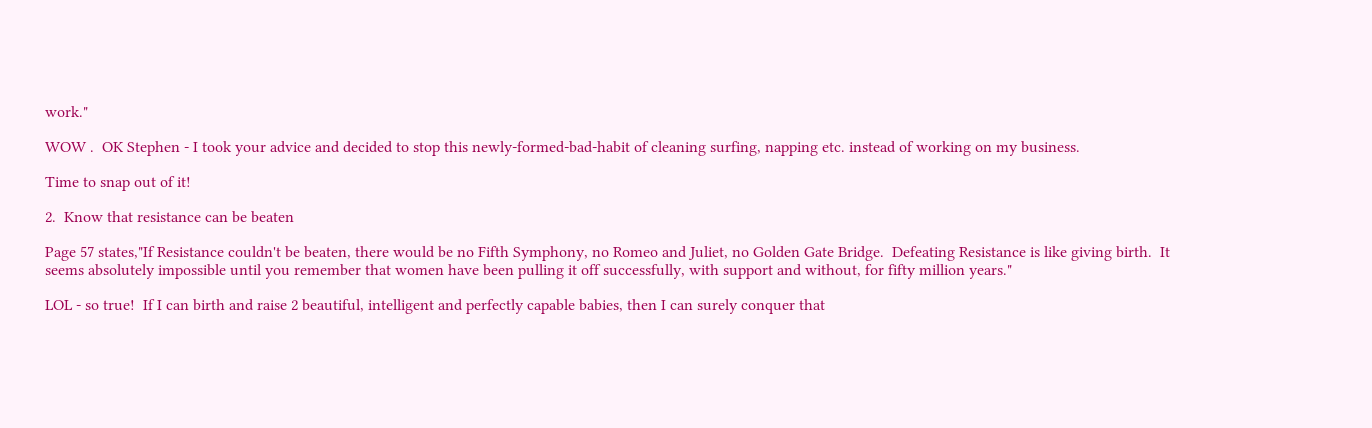work."

WOW .  OK Stephen - I took your advice and decided to stop this newly-formed-bad-habit of cleaning surfing, napping etc. instead of working on my business.

Time to snap out of it!

2.  Know that resistance can be beaten

Page 57 states,"If Resistance couldn't be beaten, there would be no Fifth Symphony, no Romeo and Juliet, no Golden Gate Bridge.  Defeating Resistance is like giving birth.  It seems absolutely impossible until you remember that women have been pulling it off successfully, with support and without, for fifty million years."

LOL - so true!  If I can birth and raise 2 beautiful, intelligent and perfectly capable babies, then I can surely conquer that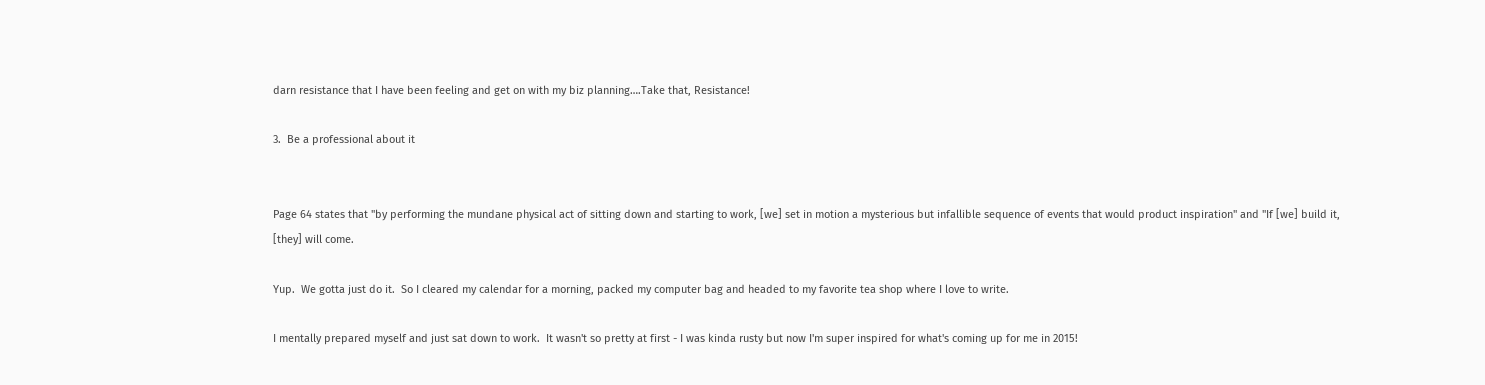darn resistance that I have been feeling and get on with my biz planning….Take that, Resistance!

3.  Be a professional about it


Page 64 states that "by performing the mundane physical act of sitting down and starting to work, [we] set in motion a mysterious but infallible sequence of events that would product inspiration" and "If [we] build it, [they] will come.

Yup.  We gotta just do it.  So I cleared my calendar for a morning, packed my computer bag and headed to my favorite tea shop where I love to write.

I mentally prepared myself and just sat down to work.  It wasn't so pretty at first - I was kinda rusty but now I'm super inspired for what's coming up for me in 2015!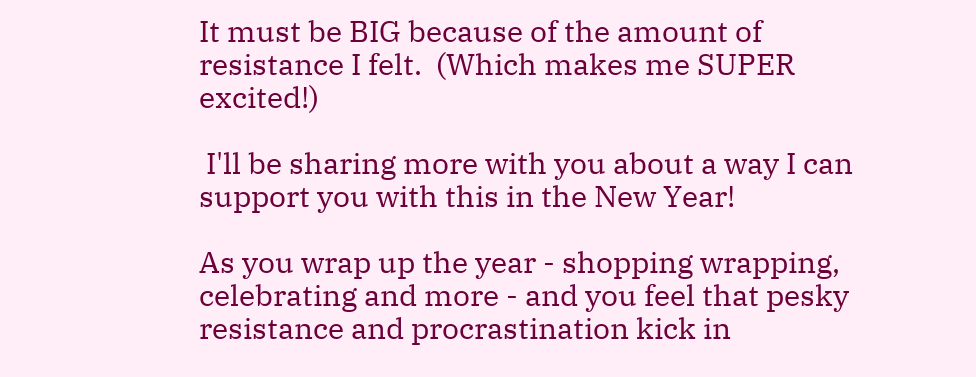It must be BIG because of the amount of resistance I felt.  (Which makes me SUPER excited!)

 I'll be sharing more with you about a way I can support you with this in the New Year!

As you wrap up the year - shopping wrapping, celebrating and more - and you feel that pesky resistance and procrastination kick in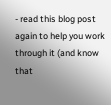- read this blog post again to help you work through it (and know that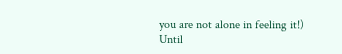you are not alone in feeling it!)
Until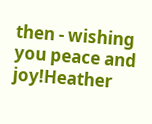then - wishing you peace and joy!Heather